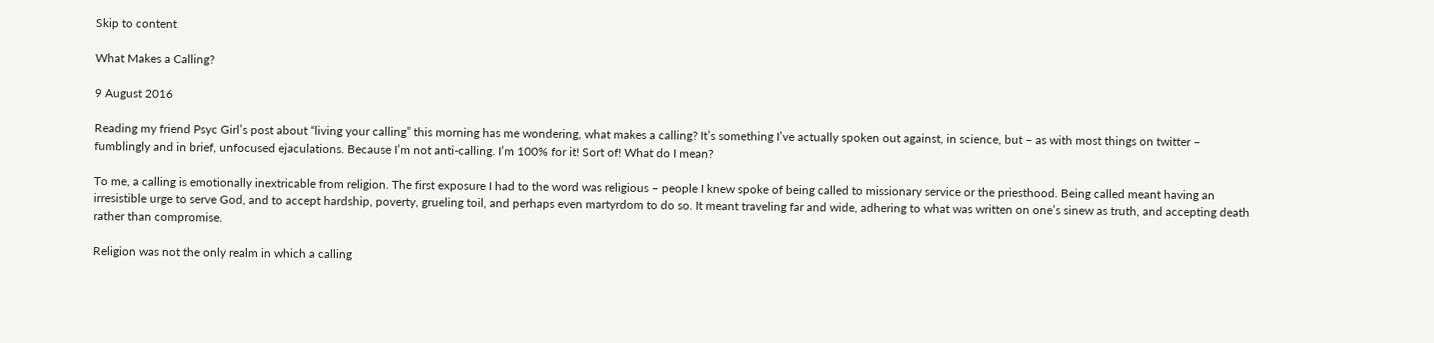Skip to content

What Makes a Calling?

9 August 2016

Reading my friend Psyc Girl’s post about “living your calling” this morning has me wondering, what makes a calling? It’s something I’ve actually spoken out against, in science, but – as with most things on twitter – fumblingly and in brief, unfocused ejaculations. Because I’m not anti-calling. I’m 100% for it! Sort of! What do I mean?

To me, a calling is emotionally inextricable from religion. The first exposure I had to the word was religious – people I knew spoke of being called to missionary service or the priesthood. Being called meant having an irresistible urge to serve God, and to accept hardship, poverty, grueling toil, and perhaps even martyrdom to do so. It meant traveling far and wide, adhering to what was written on one’s sinew as truth, and accepting death rather than compromise.

Religion was not the only realm in which a calling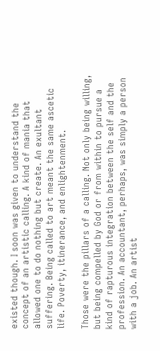existed though. I soon was given to understand the concept of an artistic calling. A kind of mania that allowed one to do nothing but create. An exultant suffering. Being called to art meant the same ascetic life. Poverty, itinerance, and enlightenment.

Those were the pillars of a calling. Not only being willing, but being compelled by God or from within to pursue a kind of rapturous integration between the self and the profession. An accountant, perhaps, was simply a person with a job. An artist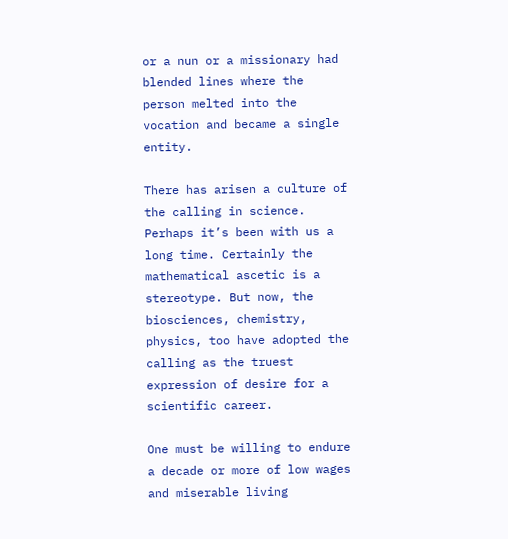or a nun or a missionary had blended lines where the person melted into the vocation and became a single entity.

There has arisen a culture of the calling in science. Perhaps it’s been with us a long time. Certainly the mathematical ascetic is a stereotype. But now, the biosciences, chemistry, physics, too have adopted the calling as the truest expression of desire for a scientific career.

One must be willing to endure a decade or more of low wages and miserable living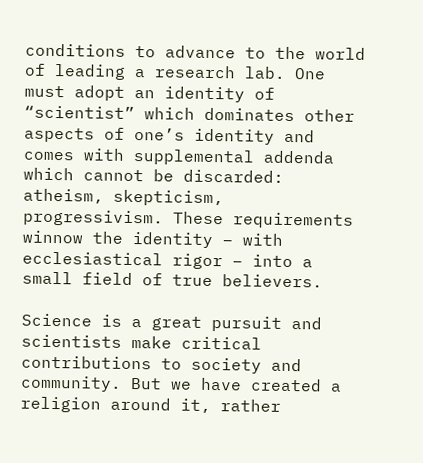conditions to advance to the world of leading a research lab. One must adopt an identity of “scientist” which dominates other aspects of one’s identity and comes with supplemental addenda which cannot be discarded: atheism, skepticism, progressivism. These requirements winnow the identity – with ecclesiastical rigor – into a small field of true believers.

Science is a great pursuit and scientists make critical contributions to society and community. But we have created a religion around it, rather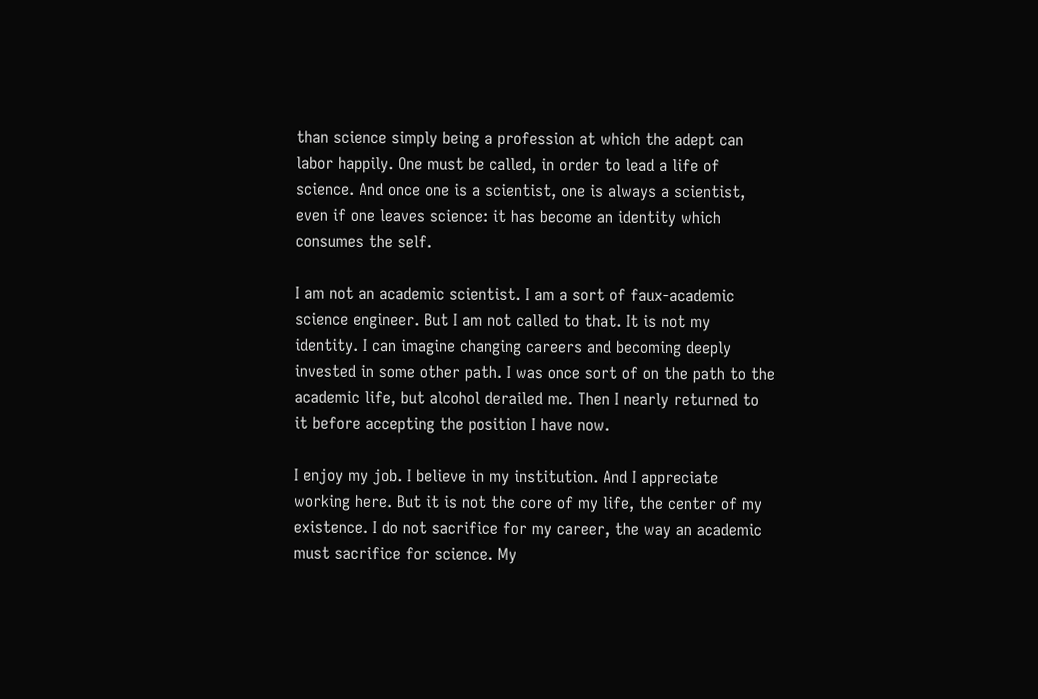than science simply being a profession at which the adept can labor happily. One must be called, in order to lead a life of science. And once one is a scientist, one is always a scientist, even if one leaves science: it has become an identity which consumes the self.

I am not an academic scientist. I am a sort of faux-academic science engineer. But I am not called to that. It is not my identity. I can imagine changing careers and becoming deeply invested in some other path. I was once sort of on the path to the academic life, but alcohol derailed me. Then I nearly returned to it before accepting the position I have now.

I enjoy my job. I believe in my institution. And I appreciate working here. But it is not the core of my life, the center of my existence. I do not sacrifice for my career, the way an academic must sacrifice for science. My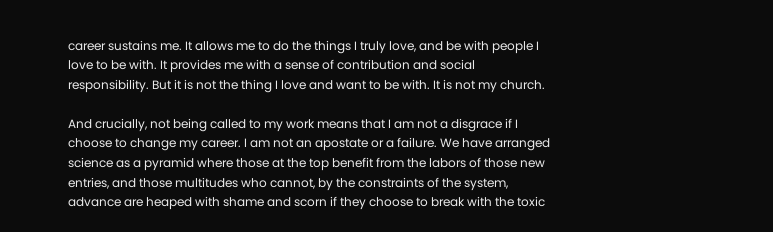career sustains me. It allows me to do the things I truly love, and be with people I love to be with. It provides me with a sense of contribution and social responsibility. But it is not the thing I love and want to be with. It is not my church.

And crucially, not being called to my work means that I am not a disgrace if I choose to change my career. I am not an apostate or a failure. We have arranged science as a pyramid where those at the top benefit from the labors of those new entries, and those multitudes who cannot, by the constraints of the system, advance are heaped with shame and scorn if they choose to break with the toxic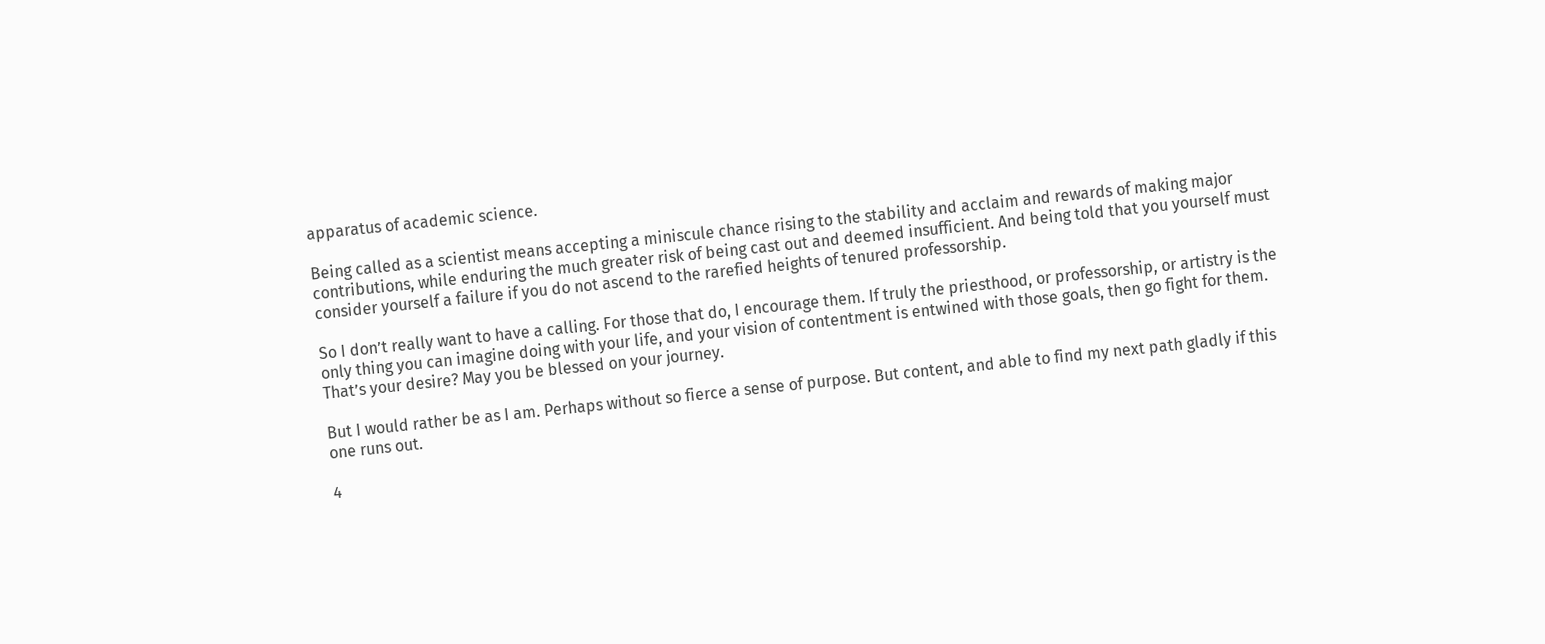apparatus of academic science.

Being called as a scientist means accepting a miniscule chance rising to the stability and acclaim and rewards of making major contributions, while enduring the much greater risk of being cast out and deemed insufficient. And being told that you yourself must consider yourself a failure if you do not ascend to the rarefied heights of tenured professorship.

So I don’t really want to have a calling. For those that do, I encourage them. If truly the priesthood, or professorship, or artistry is the only thing you can imagine doing with your life, and your vision of contentment is entwined with those goals, then go fight for them. That’s your desire? May you be blessed on your journey.

But I would rather be as I am. Perhaps without so fierce a sense of purpose. But content, and able to find my next path gladly if this one runs out.

4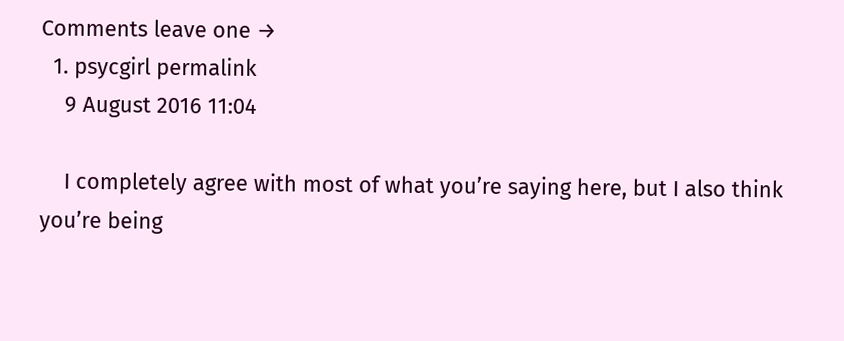Comments leave one →
  1. psycgirl permalink
    9 August 2016 11:04

    I completely agree with most of what you’re saying here, but I also think you’re being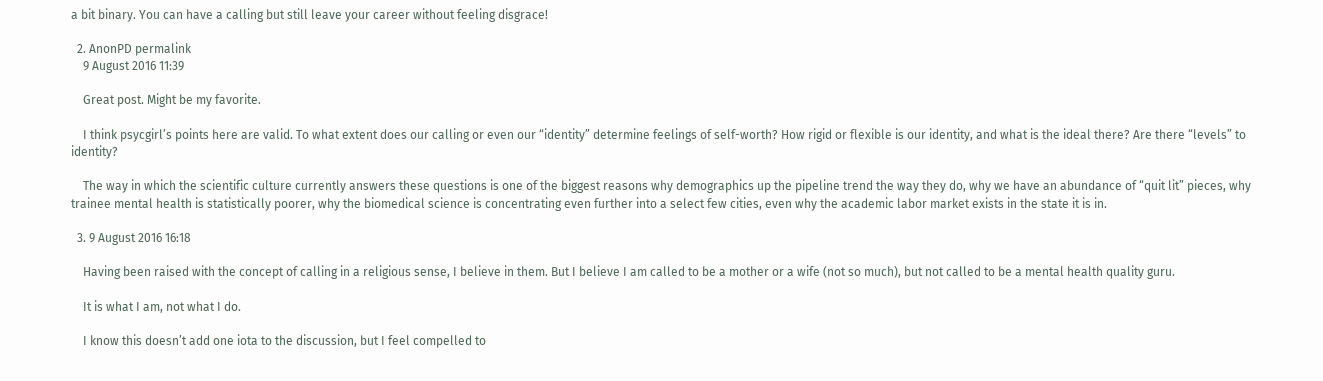a bit binary. You can have a calling but still leave your career without feeling disgrace!

  2. AnonPD permalink
    9 August 2016 11:39

    Great post. Might be my favorite.

    I think psycgirl’s points here are valid. To what extent does our calling or even our “identity” determine feelings of self-worth? How rigid or flexible is our identity, and what is the ideal there? Are there “levels” to identity?

    The way in which the scientific culture currently answers these questions is one of the biggest reasons why demographics up the pipeline trend the way they do, why we have an abundance of “quit lit” pieces, why trainee mental health is statistically poorer, why the biomedical science is concentrating even further into a select few cities, even why the academic labor market exists in the state it is in.

  3. 9 August 2016 16:18

    Having been raised with the concept of calling in a religious sense, I believe in them. But I believe I am called to be a mother or a wife (not so much), but not called to be a mental health quality guru.

    It is what I am, not what I do.

    I know this doesn’t add one iota to the discussion, but I feel compelled to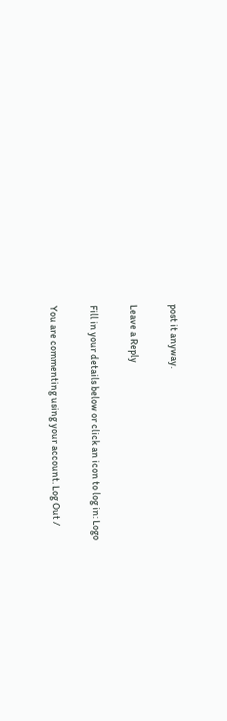post it anyway.

Leave a Reply

Fill in your details below or click an icon to log in: Logo

You are commenting using your account. Log Out /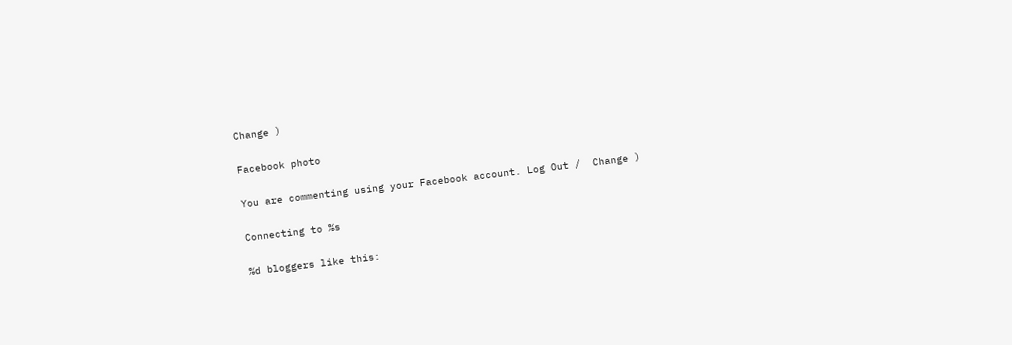Change )

Facebook photo

You are commenting using your Facebook account. Log Out /  Change )

Connecting to %s

%d bloggers like this: